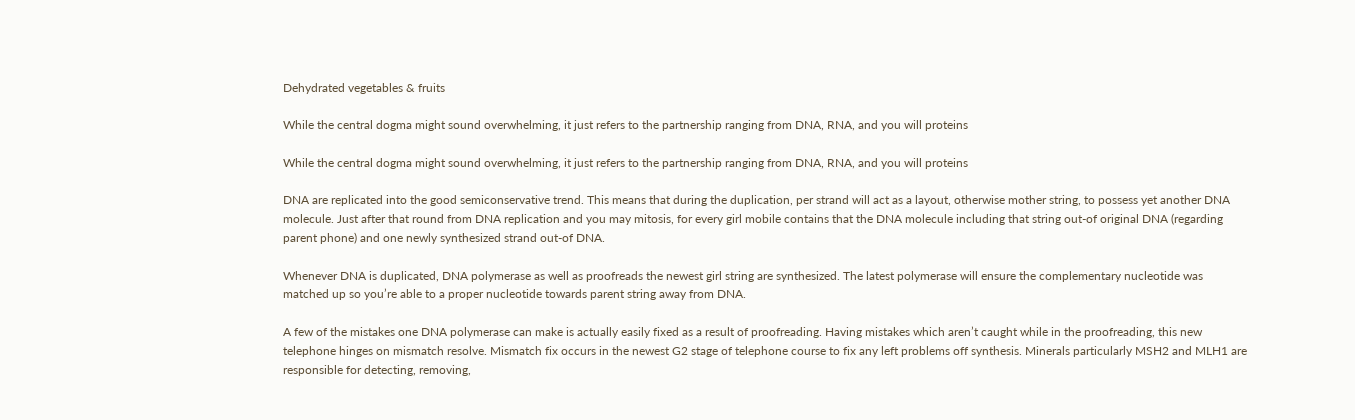Dehydrated vegetables & fruits

While the central dogma might sound overwhelming, it just refers to the partnership ranging from DNA, RNA, and you will proteins

While the central dogma might sound overwhelming, it just refers to the partnership ranging from DNA, RNA, and you will proteins

DNA are replicated into the good semiconservative trend. This means that during the duplication, per strand will act as a layout, otherwise mother string, to possess yet another DNA molecule. Just after that round from DNA replication and you may mitosis, for every girl mobile contains that the DNA molecule including that string out-of original DNA (regarding parent phone) and one newly synthesized strand out-of DNA.

Whenever DNA is duplicated, DNA polymerase as well as proofreads the newest girl string are synthesized. The latest polymerase will ensure the complementary nucleotide was matched up so you’re able to a proper nucleotide towards parent string away from DNA.

A few of the mistakes one DNA polymerase can make is actually easily fixed as a result of proofreading. Having mistakes which aren’t caught while in the proofreading, this new telephone hinges on mismatch resolve. Mismatch fix occurs in the newest G2 stage of telephone course to fix any left problems off synthesis. Minerals particularly MSH2 and MLH1 are responsible for detecting, removing,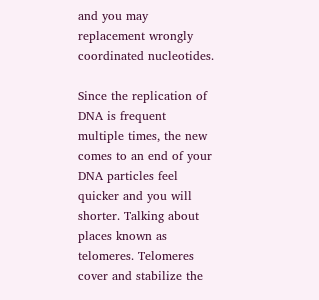and you may replacement wrongly coordinated nucleotides.

Since the replication of DNA is frequent multiple times, the new comes to an end of your DNA particles feel quicker and you will shorter. Talking about places known as telomeres. Telomeres cover and stabilize the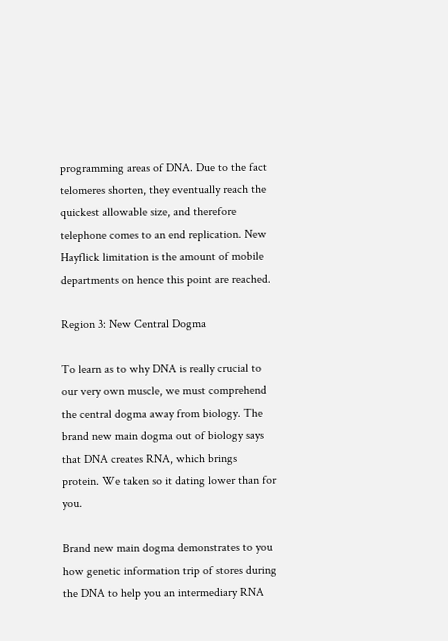programming areas of DNA. Due to the fact telomeres shorten, they eventually reach the quickest allowable size, and therefore telephone comes to an end replication. New Hayflick limitation is the amount of mobile departments on hence this point are reached.

Region 3: New Central Dogma

To learn as to why DNA is really crucial to our very own muscle, we must comprehend the central dogma away from biology. The brand new main dogma out of biology says that DNA creates RNA, which brings protein. We taken so it dating lower than for you.

Brand new main dogma demonstrates to you how genetic information trip of stores during the DNA to help you an intermediary RNA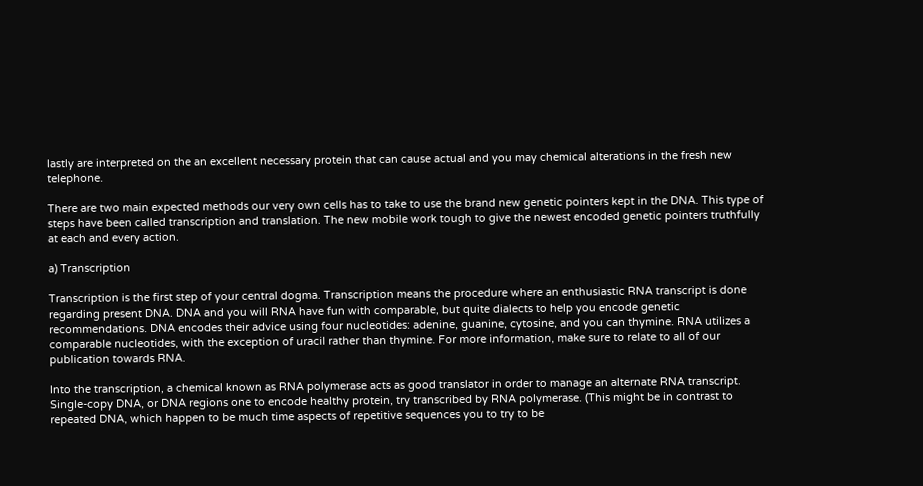lastly are interpreted on the an excellent necessary protein that can cause actual and you may chemical alterations in the fresh new telephone.

There are two main expected methods our very own cells has to take to use the brand new genetic pointers kept in the DNA. This type of steps have been called transcription and translation. The new mobile work tough to give the newest encoded genetic pointers truthfully at each and every action.

a) Transcription

Transcription is the first step of your central dogma. Transcription means the procedure where an enthusiastic RNA transcript is done regarding present DNA. DNA and you will RNA have fun with comparable, but quite dialects to help you encode genetic recommendations. DNA encodes their advice using four nucleotides: adenine, guanine, cytosine, and you can thymine. RNA utilizes a comparable nucleotides, with the exception of uracil rather than thymine. For more information, make sure to relate to all of our publication towards RNA.

Into the transcription, a chemical known as RNA polymerase acts as good translator in order to manage an alternate RNA transcript. Single-copy DNA, or DNA regions one to encode healthy protein, try transcribed by RNA polymerase. (This might be in contrast to repeated DNA, which happen to be much time aspects of repetitive sequences you to try to be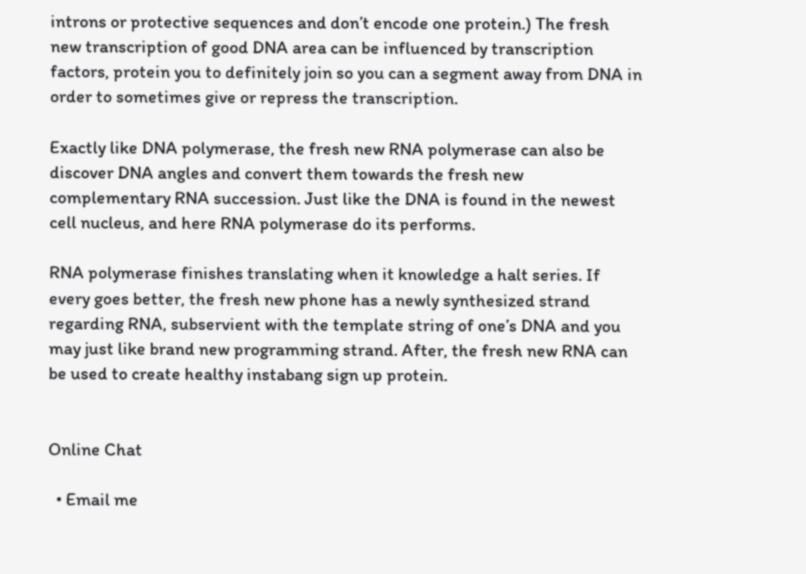introns or protective sequences and don’t encode one protein.) The fresh new transcription of good DNA area can be influenced by transcription factors, protein you to definitely join so you can a segment away from DNA in order to sometimes give or repress the transcription.

Exactly like DNA polymerase, the fresh new RNA polymerase can also be discover DNA angles and convert them towards the fresh new complementary RNA succession. Just like the DNA is found in the newest cell nucleus, and here RNA polymerase do its performs.

RNA polymerase finishes translating when it knowledge a halt series. If every goes better, the fresh new phone has a newly synthesized strand regarding RNA, subservient with the template string of one’s DNA and you may just like brand new programming strand. After, the fresh new RNA can be used to create healthy instabang sign up protein.


Online Chat

  • Email me